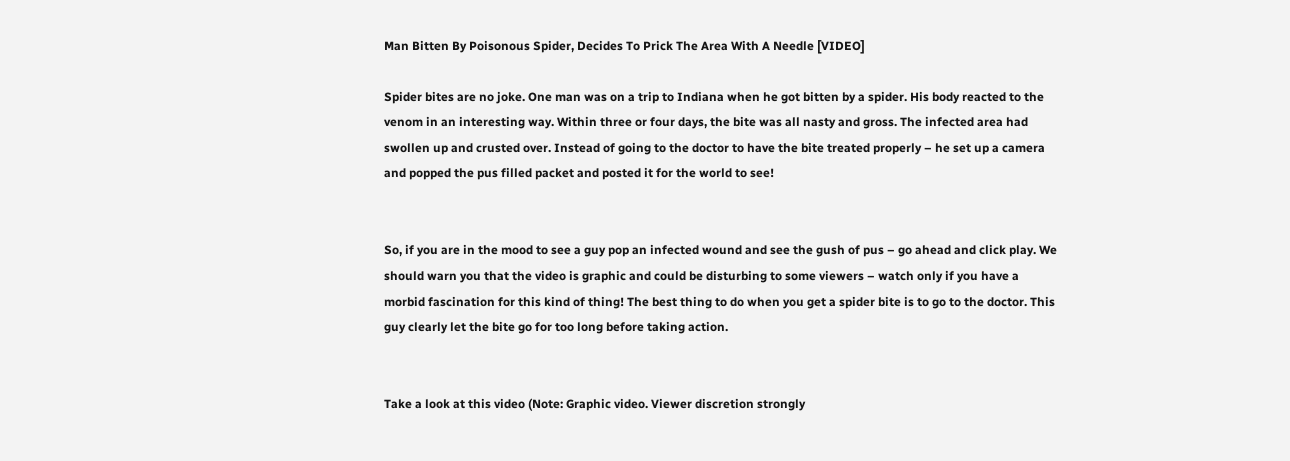Man Bitten By Poisonous Spider, Decides To Prick The Area With A Needle [VIDEO]

Spider bites are no joke. One man was on a trip to Indiana when he got bitten by a spider. His body reacted to the venom in an interesting way. Within three or four days, the bite was all nasty and gross. The infected area had swollen up and crusted over. Instead of going to the doctor to have the bite treated properly – he set up a camera and popped the pus filled packet and posted it for the world to see!


So, if you are in the mood to see a guy pop an infected wound and see the gush of pus – go ahead and click play. We should warn you that the video is graphic and could be disturbing to some viewers – watch only if you have a morbid fascination for this kind of thing! The best thing to do when you get a spider bite is to go to the doctor. This guy clearly let the bite go for too long before taking action.


Take a look at this video (Note: Graphic video. Viewer discretion strongly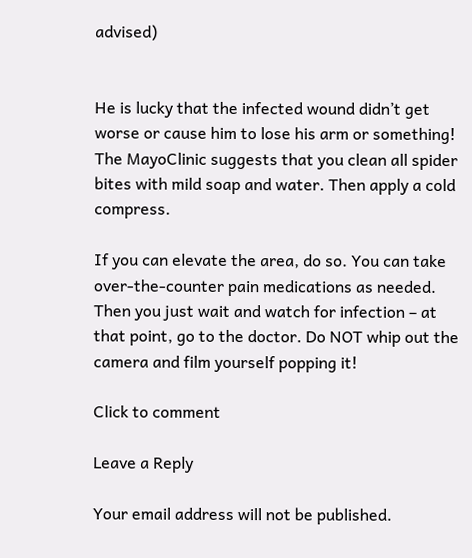advised)


He is lucky that the infected wound didn’t get worse or cause him to lose his arm or something! The MayoClinic suggests that you clean all spider bites with mild soap and water. Then apply a cold compress.

If you can elevate the area, do so. You can take over-the-counter pain medications as needed. Then you just wait and watch for infection – at that point, go to the doctor. Do NOT whip out the camera and film yourself popping it!

Click to comment

Leave a Reply

Your email address will not be published.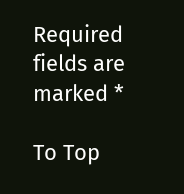Required fields are marked *

To Top